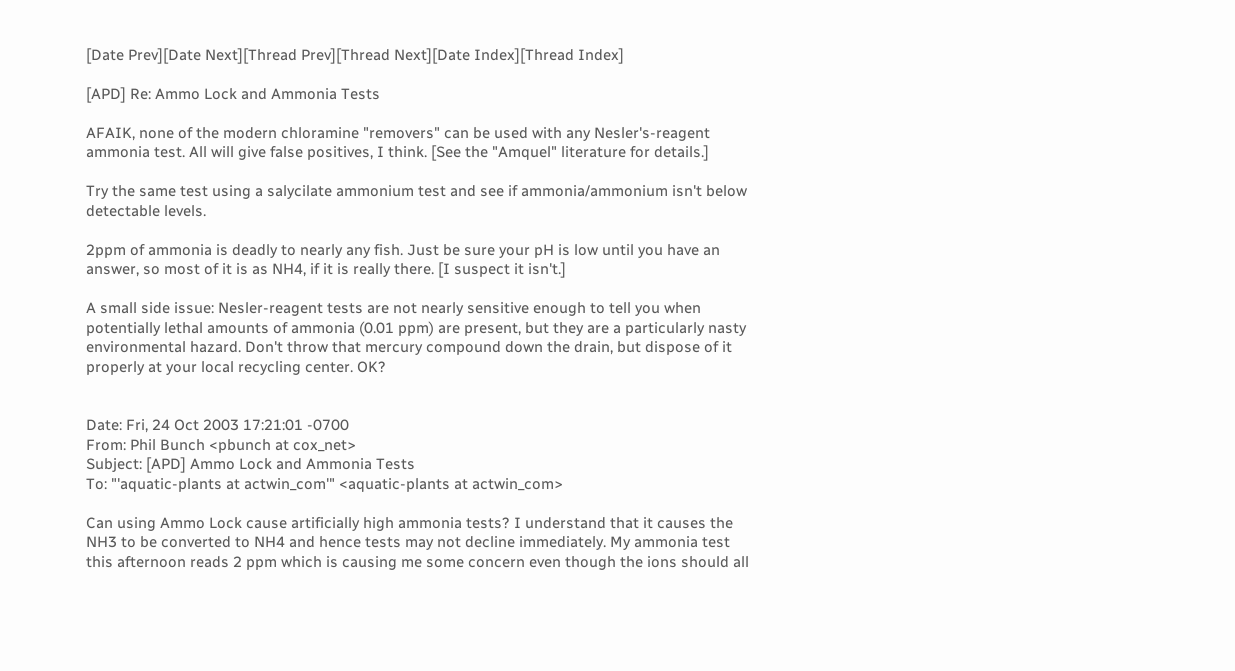[Date Prev][Date Next][Thread Prev][Thread Next][Date Index][Thread Index]

[APD] Re: Ammo Lock and Ammonia Tests

AFAIK, none of the modern chloramine "removers" can be used with any Nesler's-reagent ammonia test. All will give false positives, I think. [See the "Amquel" literature for details.]

Try the same test using a salycilate ammonium test and see if ammonia/ammonium isn't below detectable levels.

2ppm of ammonia is deadly to nearly any fish. Just be sure your pH is low until you have an answer, so most of it is as NH4, if it is really there. [I suspect it isn't.]

A small side issue: Nesler-reagent tests are not nearly sensitive enough to tell you when potentially lethal amounts of ammonia (0.01 ppm) are present, but they are a particularly nasty environmental hazard. Don't throw that mercury compound down the drain, but dispose of it properly at your local recycling center. OK?


Date: Fri, 24 Oct 2003 17:21:01 -0700
From: Phil Bunch <pbunch at cox_net>
Subject: [APD] Ammo Lock and Ammonia Tests
To: "'aquatic-plants at actwin_com'" <aquatic-plants at actwin_com>

Can using Ammo Lock cause artificially high ammonia tests? I understand that it causes the NH3 to be converted to NH4 and hence tests may not decline immediately. My ammonia test this afternoon reads 2 ppm which is causing me some concern even though the ions should all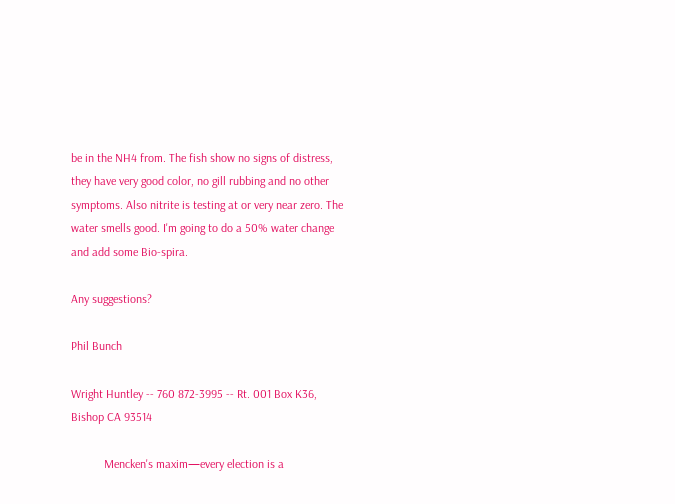be in the NH4 from. The fish show no signs of distress, they have very good color, no gill rubbing and no other symptoms. Also nitrite is testing at or very near zero. The water smells good. I'm going to do a 50% water change and add some Bio-spira.

Any suggestions?

Phil Bunch

Wright Huntley -- 760 872-3995 -- Rt. 001 Box K36, Bishop CA 93514

           Mencken's maxim—every election is a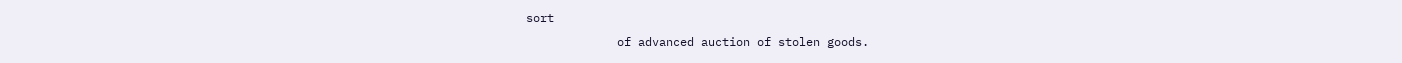sort
             of advanced auction of stolen goods.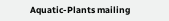Aquatic-Plants mailing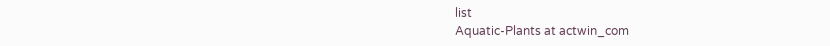list
Aquatic-Plants at actwin_com